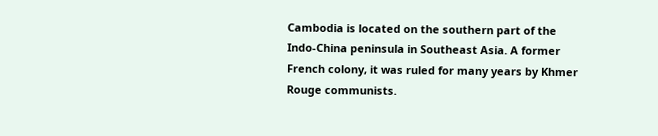Cambodia is located on the southern part of the Indo-China peninsula in Southeast Asia. A former French colony, it was ruled for many years by Khmer Rouge communists.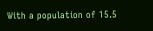With a population of 15.5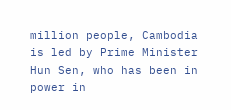million people, Cambodia is led by Prime Minister Hun Sen, who has been in power in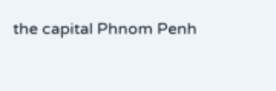the capital Phnom Penh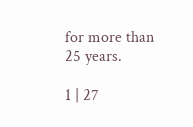for more than 25 years.

1 | 27